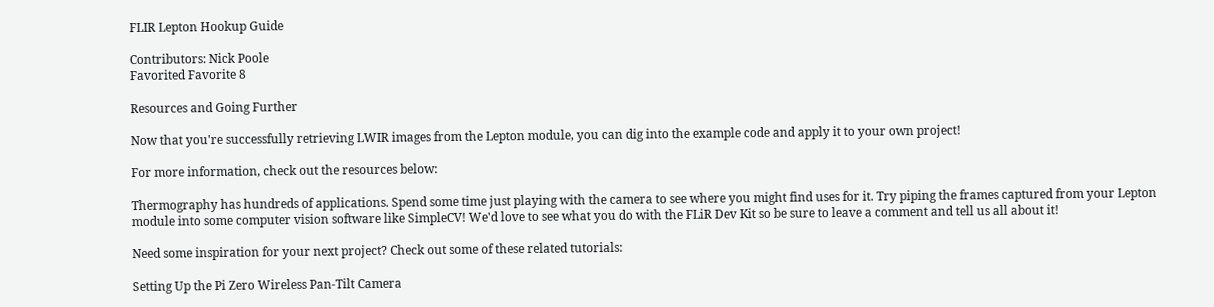FLIR Lepton Hookup Guide

Contributors: Nick Poole
Favorited Favorite 8

Resources and Going Further

Now that you're successfully retrieving LWIR images from the Lepton module, you can dig into the example code and apply it to your own project!

For more information, check out the resources below:

Thermography has hundreds of applications. Spend some time just playing with the camera to see where you might find uses for it. Try piping the frames captured from your Lepton module into some computer vision software like SimpleCV! We'd love to see what you do with the FLiR Dev Kit so be sure to leave a comment and tell us all about it!

Need some inspiration for your next project? Check out some of these related tutorials:

Setting Up the Pi Zero Wireless Pan-Tilt Camera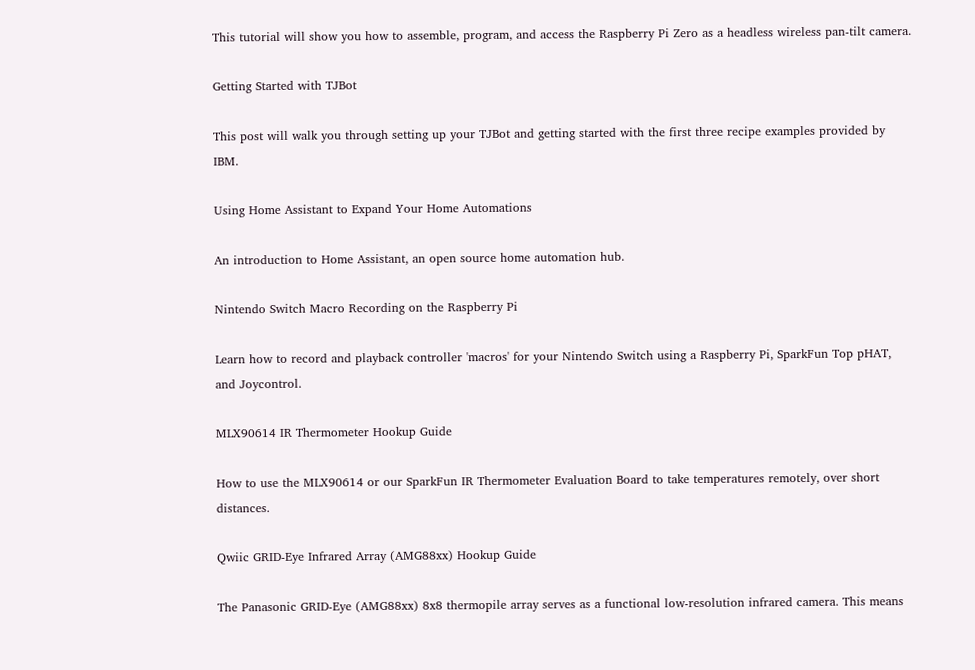This tutorial will show you how to assemble, program, and access the Raspberry Pi Zero as a headless wireless pan-tilt camera.

Getting Started with TJBot

This post will walk you through setting up your TJBot and getting started with the first three recipe examples provided by IBM.

Using Home Assistant to Expand Your Home Automations

An introduction to Home Assistant, an open source home automation hub.

Nintendo Switch Macro Recording on the Raspberry Pi

Learn how to record and playback controller 'macros' for your Nintendo Switch using a Raspberry Pi, SparkFun Top pHAT, and Joycontrol.

MLX90614 IR Thermometer Hookup Guide

How to use the MLX90614 or our SparkFun IR Thermometer Evaluation Board to take temperatures remotely, over short distances.

Qwiic GRID-Eye Infrared Array (AMG88xx) Hookup Guide

The Panasonic GRID-Eye (AMG88xx) 8x8 thermopile array serves as a functional low-resolution infrared camera. This means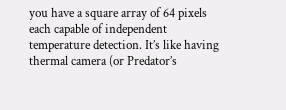you have a square array of 64 pixels each capable of independent temperature detection. It’s like having thermal camera (or Predator’s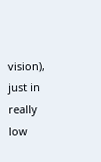vision), just in really low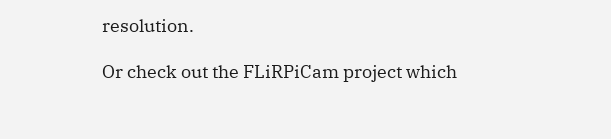resolution.

Or check out the FLiRPiCam project which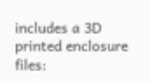includes a 3D printed enclosure files: